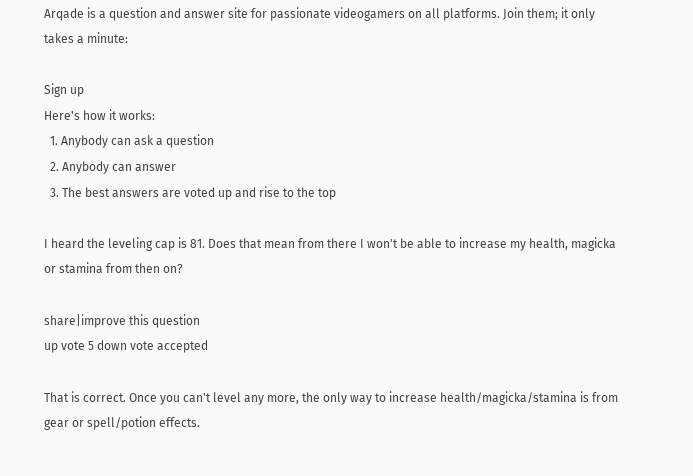Arqade is a question and answer site for passionate videogamers on all platforms. Join them; it only takes a minute:

Sign up
Here's how it works:
  1. Anybody can ask a question
  2. Anybody can answer
  3. The best answers are voted up and rise to the top

I heard the leveling cap is 81. Does that mean from there I won't be able to increase my health, magicka or stamina from then on?

share|improve this question
up vote 5 down vote accepted

That is correct. Once you can't level any more, the only way to increase health/magicka/stamina is from gear or spell/potion effects.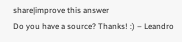share|improve this answer
Do you have a source? Thanks! :) – Leandro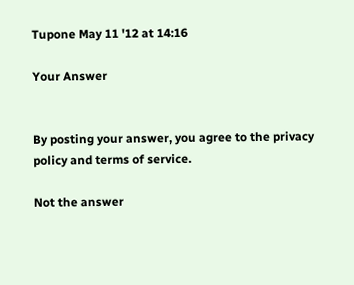Tupone May 11 '12 at 14:16

Your Answer


By posting your answer, you agree to the privacy policy and terms of service.

Not the answer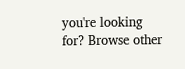you're looking for? Browse other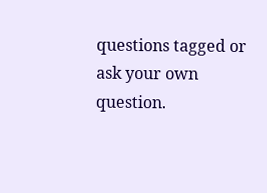questions tagged or ask your own question.